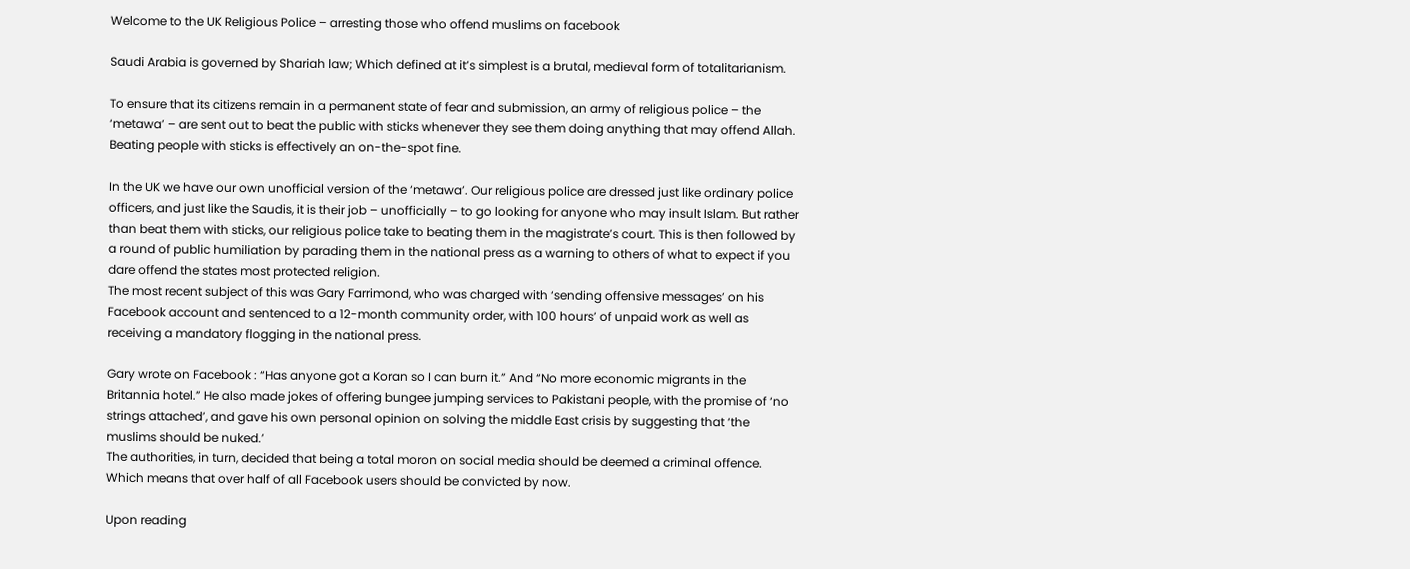Welcome to the UK Religious Police – arresting those who offend muslims on facebook

Saudi Arabia is governed by Shariah law; Which defined at it’s simplest is a brutal, medieval form of totalitarianism.

To ensure that its citizens remain in a permanent state of fear and submission, an army of religious police – the ‘metawa’ – are sent out to beat the public with sticks whenever they see them doing anything that may offend Allah. Beating people with sticks is effectively an on-the-spot fine.

In the UK we have our own unofficial version of the ‘metawa’. Our religious police are dressed just like ordinary police officers, and just like the Saudis, it is their job – unofficially – to go looking for anyone who may insult Islam. But rather than beat them with sticks, our religious police take to beating them in the magistrate’s court. This is then followed by a round of public humiliation by parading them in the national press as a warning to others of what to expect if you dare offend the states most protected religion.
The most recent subject of this was Gary Farrimond, who was charged with ‘sending offensive messages’ on his Facebook account and sentenced to a 12-month community order, with 100 hours’ of unpaid work as well as receiving a mandatory flogging in the national press.

Gary wrote on Facebook : “Has anyone got a Koran so I can burn it.” And “No more economic migrants in the Britannia hotel.” He also made jokes of offering bungee jumping services to Pakistani people, with the promise of ‘no strings attached’, and gave his own personal opinion on solving the middle East crisis by suggesting that ‘the muslims should be nuked.’
The authorities, in turn, decided that being a total moron on social media should be deemed a criminal offence. Which means that over half of all Facebook users should be convicted by now.

Upon reading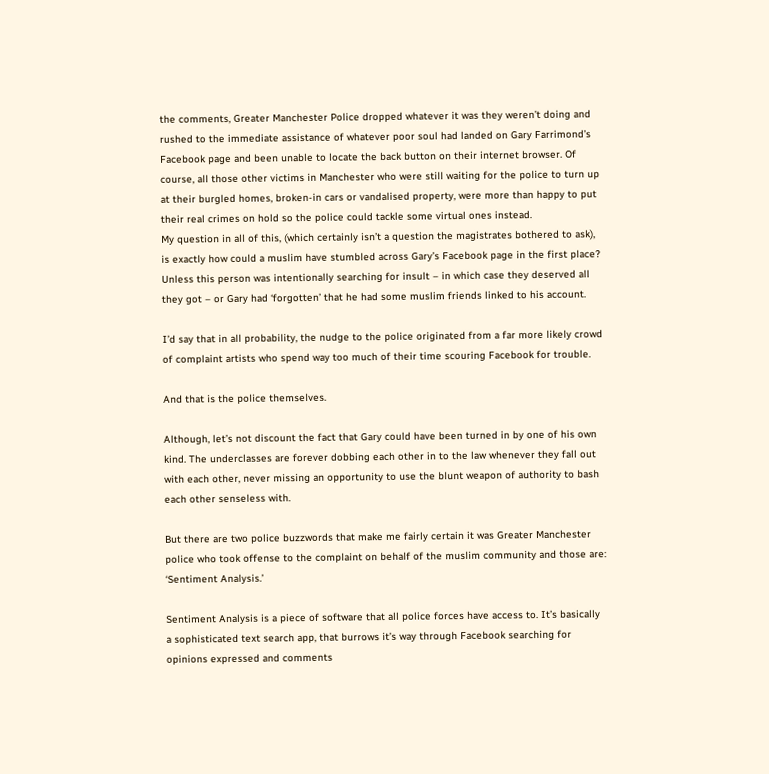the comments, Greater Manchester Police dropped whatever it was they weren’t doing and rushed to the immediate assistance of whatever poor soul had landed on Gary Farrimond’s Facebook page and been unable to locate the back button on their internet browser. Of course, all those other victims in Manchester who were still waiting for the police to turn up at their burgled homes, broken-in cars or vandalised property, were more than happy to put their real crimes on hold so the police could tackle some virtual ones instead.
My question in all of this, (which certainly isn’t a question the magistrates bothered to ask), is exactly how could a muslim have stumbled across Gary’s Facebook page in the first place? Unless this person was intentionally searching for insult – in which case they deserved all they got – or Gary had ‘forgotten’ that he had some muslim friends linked to his account.

I’d say that in all probability, the nudge to the police originated from a far more likely crowd of complaint artists who spend way too much of their time scouring Facebook for trouble.

And that is the police themselves.

Although, let’s not discount the fact that Gary could have been turned in by one of his own kind. The underclasses are forever dobbing each other in to the law whenever they fall out with each other, never missing an opportunity to use the blunt weapon of authority to bash each other senseless with.

But there are two police buzzwords that make me fairly certain it was Greater Manchester police who took offense to the complaint on behalf of the muslim community and those are: ‘Sentiment Analysis.’

Sentiment Analysis is a piece of software that all police forces have access to. It’s basically a sophisticated text search app, that burrows it’s way through Facebook searching for opinions expressed and comments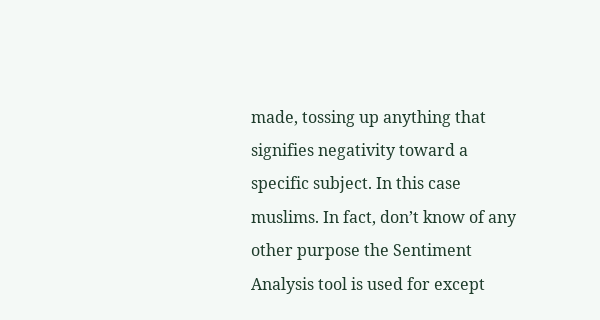made, tossing up anything that signifies negativity toward a specific subject. In this case muslims. In fact, don’t know of any other purpose the Sentiment Analysis tool is used for except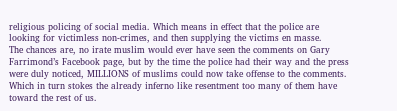religious policing of social media. Which means in effect that the police are looking for victimless non-crimes, and then supplying the victims en masse.
The chances are, no irate muslim would ever have seen the comments on Gary Farrimond’s Facebook page, but by the time the police had their way and the press were duly noticed, MILLIONS of muslims could now take offense to the comments. Which in turn stokes the already inferno like resentment too many of them have toward the rest of us.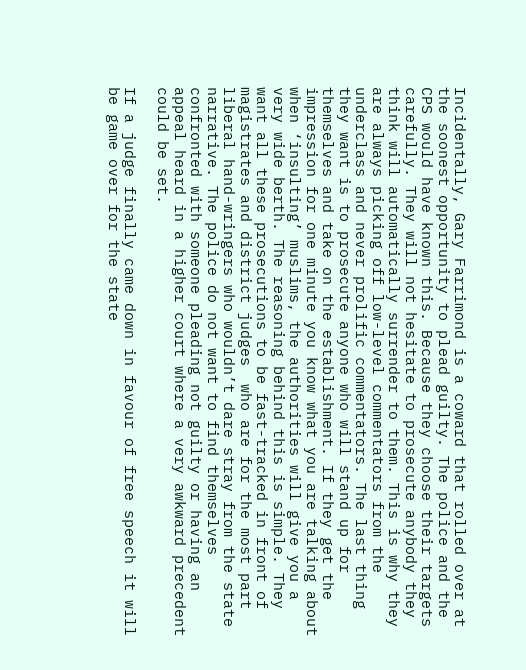Incidentally, Gary Farrimond is a coward that rolled over at the soonest opportunity to plead guilty. The police and the CPS would have known this. Because they choose their targets carefully. They will not hesitate to prosecute anybody they think will automatically surrender to them. This is why they are always picking off low-level commentators from the underclass and never prolific commentators. The last thing they want is to prosecute anyone who will stand up for themselves and take on the establishment. If they get the impression for one minute you know what you are talking about when ‘insulting’ muslims, the authorities will give you a very wide berth. The reasoning behind this is simple. They want all these prosecutions to be fast-tracked in front of magistrates and district judges  who are for the most part liberal hand-wringers who wouldn’t dare stray from the state narrative. The police do not want to find themselves confronted with someone pleading not guilty or having an appeal heard in a higher court where a very awkward precedent could be set.

If a judge finally came down in favour of free speech it will be game over for the state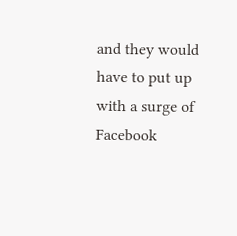and they would have to put up with a surge of Facebook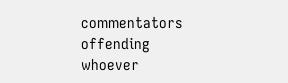commentators offending whoever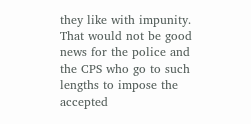they like with impunity. That would not be good news for the police and the CPS who go to such lengths to impose the accepted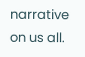narrative on us all.